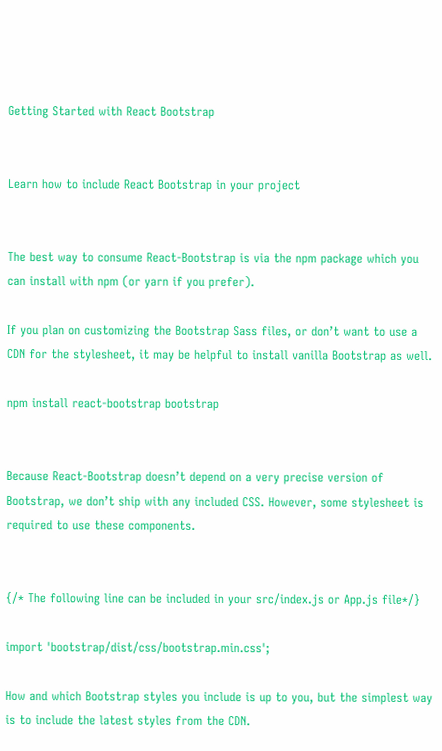Getting Started with React Bootstrap


Learn how to include React Bootstrap in your project


The best way to consume React-Bootstrap is via the npm package which you can install with npm (or yarn if you prefer).

If you plan on customizing the Bootstrap Sass files, or don’t want to use a CDN for the stylesheet, it may be helpful to install vanilla Bootstrap as well.

npm install react-bootstrap bootstrap


Because React-Bootstrap doesn’t depend on a very precise version of Bootstrap, we don’t ship with any included CSS. However, some stylesheet is required to use these components.


{/* The following line can be included in your src/index.js or App.js file*/}

import 'bootstrap/dist/css/bootstrap.min.css';

How and which Bootstrap styles you include is up to you, but the simplest way is to include the latest styles from the CDN.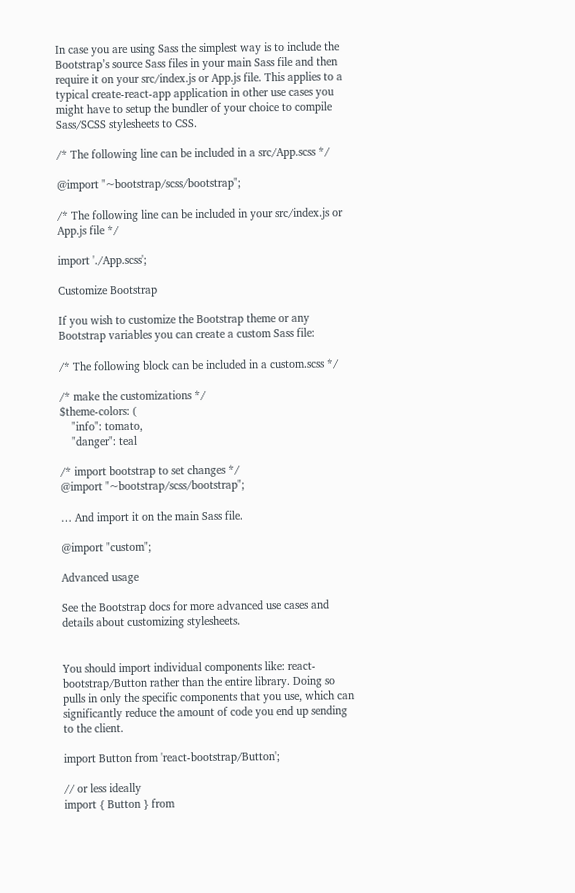In case you are using Sass the simplest way is to include the Bootstrap’s source Sass files in your main Sass file and then require it on your src/index.js or App.js file. This applies to a typical create-react-app application in other use cases you might have to setup the bundler of your choice to compile Sass/SCSS stylesheets to CSS.

/* The following line can be included in a src/App.scss */

@import "~bootstrap/scss/bootstrap";

/* The following line can be included in your src/index.js or App.js file */

import './App.scss';

Customize Bootstrap

If you wish to customize the Bootstrap theme or any Bootstrap variables you can create a custom Sass file:

/* The following block can be included in a custom.scss */

/* make the customizations */
$theme-colors: (
    "info": tomato,
    "danger": teal

/* import bootstrap to set changes */
@import "~bootstrap/scss/bootstrap";

… And import it on the main Sass file.

@import "custom";

Advanced usage

See the Bootstrap docs for more advanced use cases and details about customizing stylesheets.


You should import individual components like: react-bootstrap/Button rather than the entire library. Doing so pulls in only the specific components that you use, which can significantly reduce the amount of code you end up sending to the client.

import Button from 'react-bootstrap/Button';

// or less ideally
import { Button } from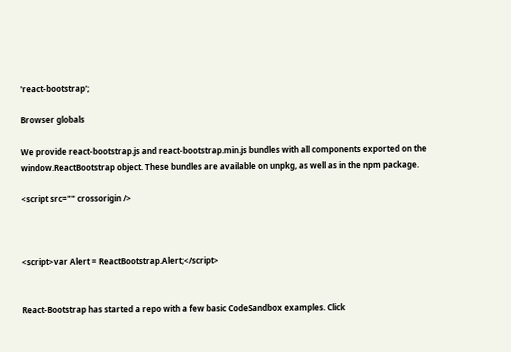'react-bootstrap';

Browser globals

We provide react-bootstrap.js and react-bootstrap.min.js bundles with all components exported on the window.ReactBootstrap object. These bundles are available on unpkg, as well as in the npm package.

<script src="" crossorigin />



<script>var Alert = ReactBootstrap.Alert;</script>


React-Bootstrap has started a repo with a few basic CodeSandbox examples. Click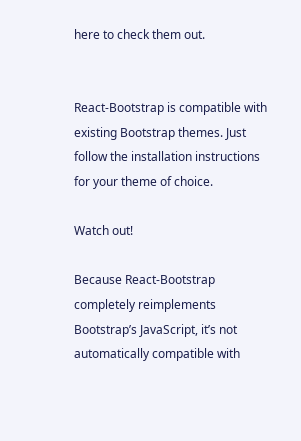here to check them out.


React-Bootstrap is compatible with existing Bootstrap themes. Just follow the installation instructions for your theme of choice.

Watch out!

Because React-Bootstrap completely reimplements Bootstrap’s JavaScript, it’s not automatically compatible with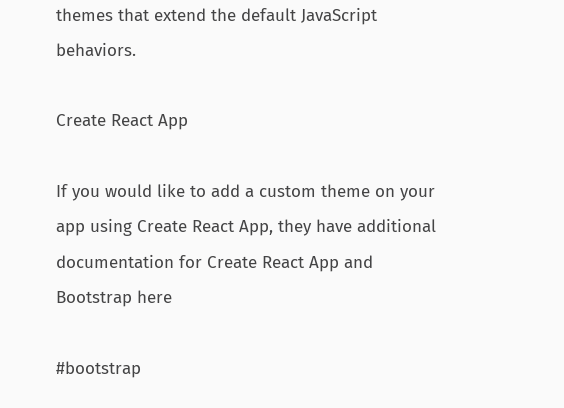themes that extend the default JavaScript behaviors.

Create React App

If you would like to add a custom theme on your app using Create React App, they have additional documentation for Create React App and Bootstrap here

#bootstrap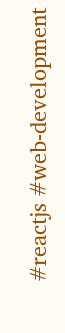#reactjs #web-development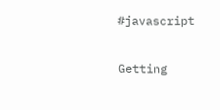#javascript

Getting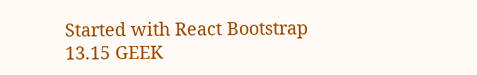Started with React Bootstrap
13.15 GEEK